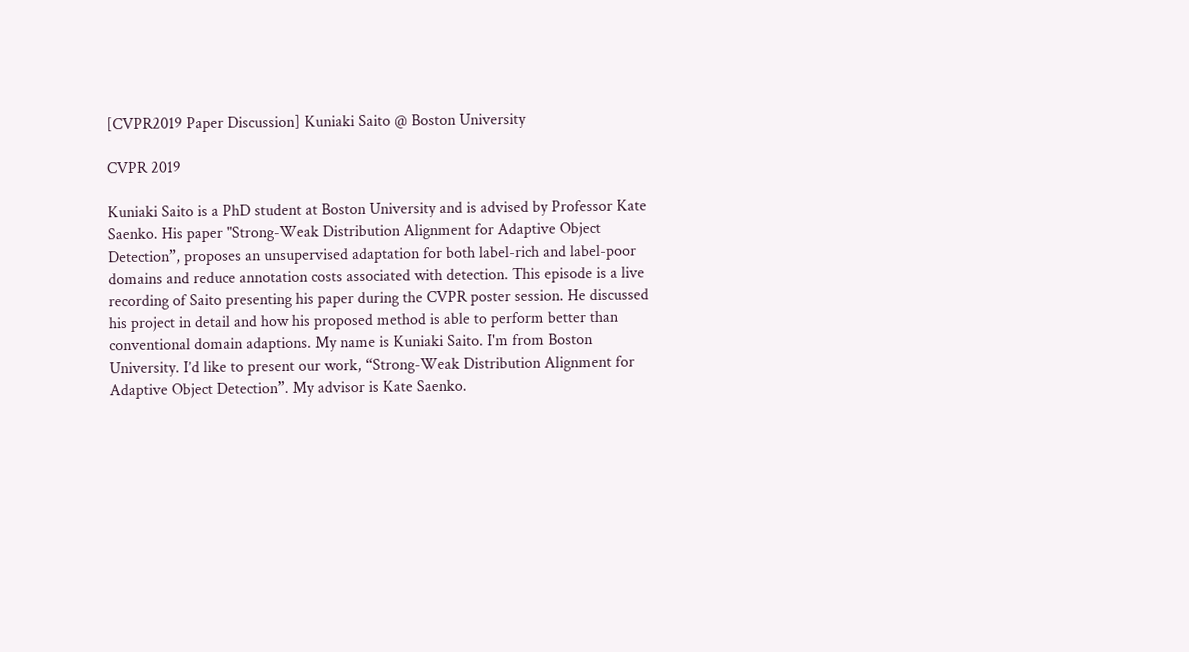[CVPR2019 Paper Discussion] Kuniaki Saito @ Boston University

CVPR 2019

Kuniaki Saito is a PhD student at Boston University and is advised by Professor Kate Saenko. His paper "Strong-Weak Distribution Alignment for Adaptive Object Detection”, proposes an unsupervised adaptation for both label-rich and label-poor domains and reduce annotation costs associated with detection. This episode is a live recording of Saito presenting his paper during the CVPR poster session. He discussed his project in detail and how his proposed method is able to perform better than conventional domain adaptions. My name is Kuniaki Saito. I'm from Boston University. I’d like to present our work, “Strong-Weak Distribution Alignment for Adaptive Object Detection”. My advisor is Kate Saenko.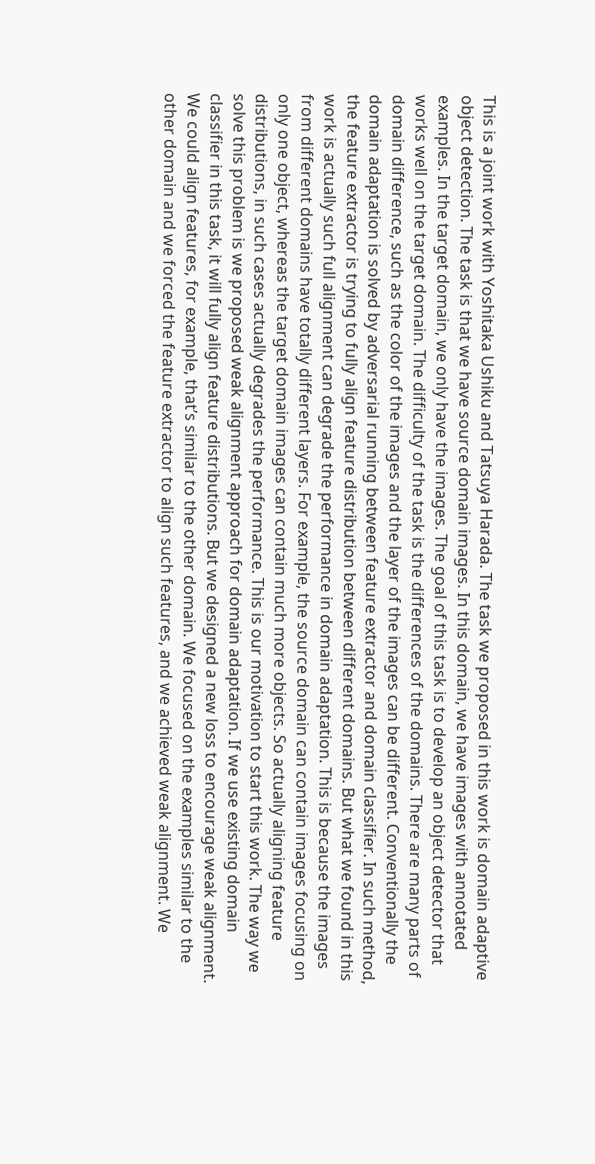This is a joint work with Yoshitaka Ushiku and Tatsuya Harada. The task we proposed in this work is domain adaptive object detection. The task is that we have source domain images. In this domain, we have images with annotated examples. In the target domain, we only have the images. The goal of this task is to develop an object detector that works well on the target domain. The difficulty of the task is the differences of the domains. There are many parts of domain difference, such as the color of the images and the layer of the images can be different. Conventionally the domain adaptation is solved by adversarial running between feature extractor and domain classifier. In such method, the feature extractor is trying to fully align feature distribution between different domains. But what we found in this work is actually such full alignment can degrade the performance in domain adaptation. This is because the images from different domains have totally different layers. For example, the source domain can contain images focusing on only one object, whereas the target domain images can contain much more objects. So actually aligning feature distributions, in such cases actually degrades the performance. This is our motivation to start this work. The way we solve this problem is we proposed weak alignment approach for domain adaptation. If we use existing domain classifier in this task, it will fully align feature distributions. But we designed a new loss to encourage weak alignment. We could align features, for example, that’s similar to the other domain. We focused on the examples similar to the other domain and we forced the feature extractor to align such features, and we achieved weak alignment. We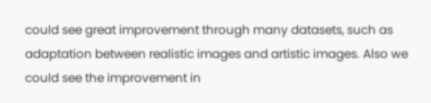could see great improvement through many datasets, such as adaptation between realistic images and artistic images. Also we could see the improvement in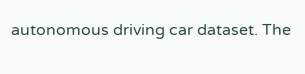autonomous driving car dataset. The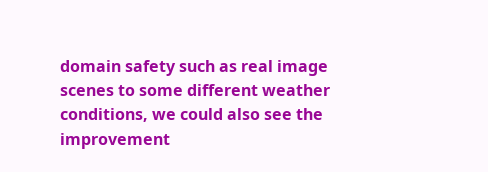domain safety such as real image scenes to some different weather conditions, we could also see the improvement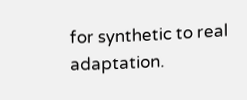for synthetic to real adaptation.